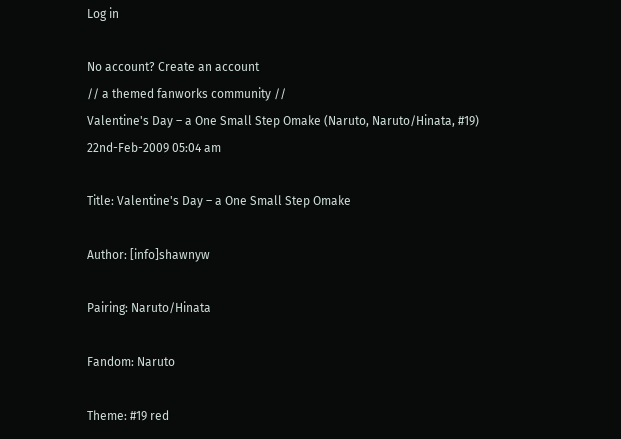Log in

No account? Create an account
// a themed fanworks community //
Valentine's Day – a One Small Step Omake (Naruto, Naruto/Hinata, #19)
22nd-Feb-2009 05:04 am

Title: Valentine's Day – a One Small Step Omake

Author: [info]shawnyw

Pairing: Naruto/Hinata

Fandom: Naruto

Theme: #19 red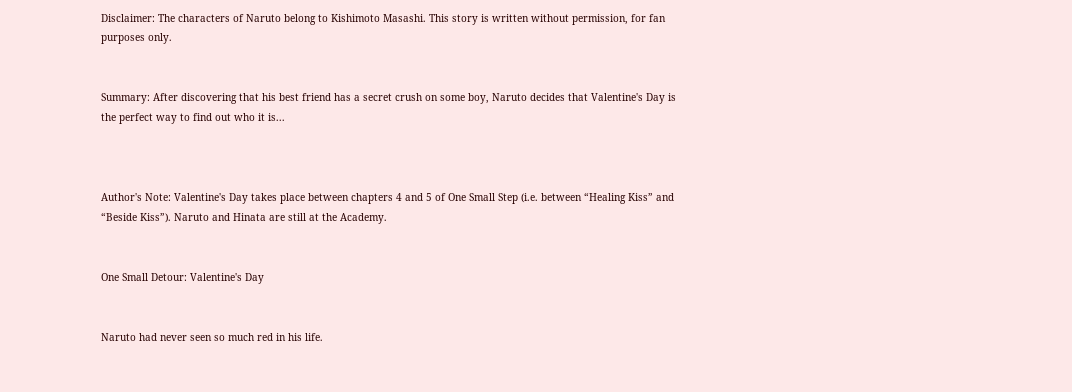Disclaimer: The characters of Naruto belong to Kishimoto Masashi. This story is written without permission, for fan purposes only.


Summary: After discovering that his best friend has a secret crush on some boy, Naruto decides that Valentine's Day is the perfect way to find out who it is...



Author's Note: Valentine's Day takes place between chapters 4 and 5 of One Small Step (i.e. between “Healing Kiss” and “Beside Kiss”). Naruto and Hinata are still at the Academy.


One Small Detour: Valentine's Day


Naruto had never seen so much red in his life.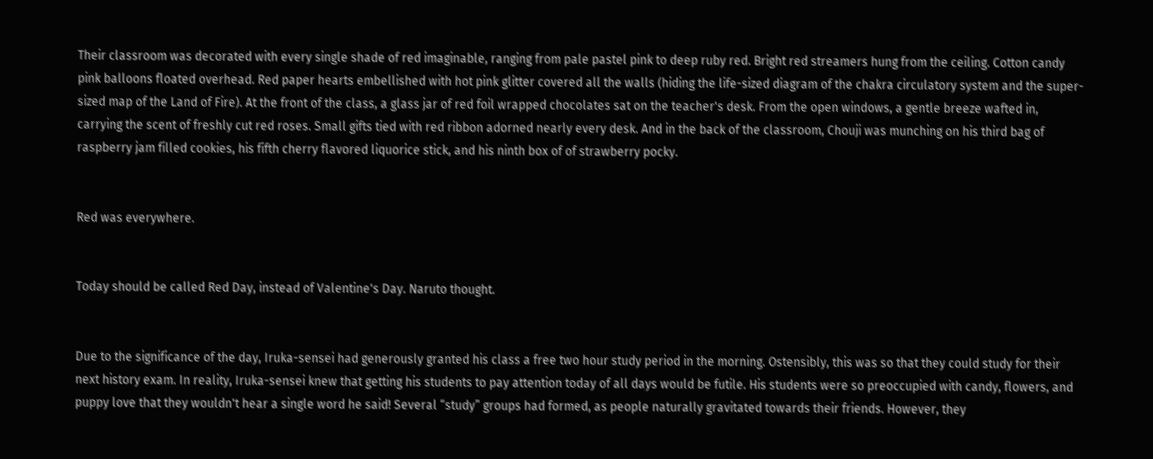Their classroom was decorated with every single shade of red imaginable, ranging from pale pastel pink to deep ruby red. Bright red streamers hung from the ceiling. Cotton candy pink balloons floated overhead. Red paper hearts embellished with hot pink glitter covered all the walls (hiding the life-sized diagram of the chakra circulatory system and the super-sized map of the Land of Fire). At the front of the class, a glass jar of red foil wrapped chocolates sat on the teacher's desk. From the open windows, a gentle breeze wafted in, carrying the scent of freshly cut red roses. Small gifts tied with red ribbon adorned nearly every desk. And in the back of the classroom, Chouji was munching on his third bag of raspberry jam filled cookies, his fifth cherry flavored liquorice stick, and his ninth box of of strawberry pocky.


Red was everywhere.


Today should be called Red Day, instead of Valentine's Day. Naruto thought.


Due to the significance of the day, Iruka-sensei had generously granted his class a free two hour study period in the morning. Ostensibly, this was so that they could study for their next history exam. In reality, Iruka-sensei knew that getting his students to pay attention today of all days would be futile. His students were so preoccupied with candy, flowers, and puppy love that they wouldn't hear a single word he said! Several “study” groups had formed, as people naturally gravitated towards their friends. However, they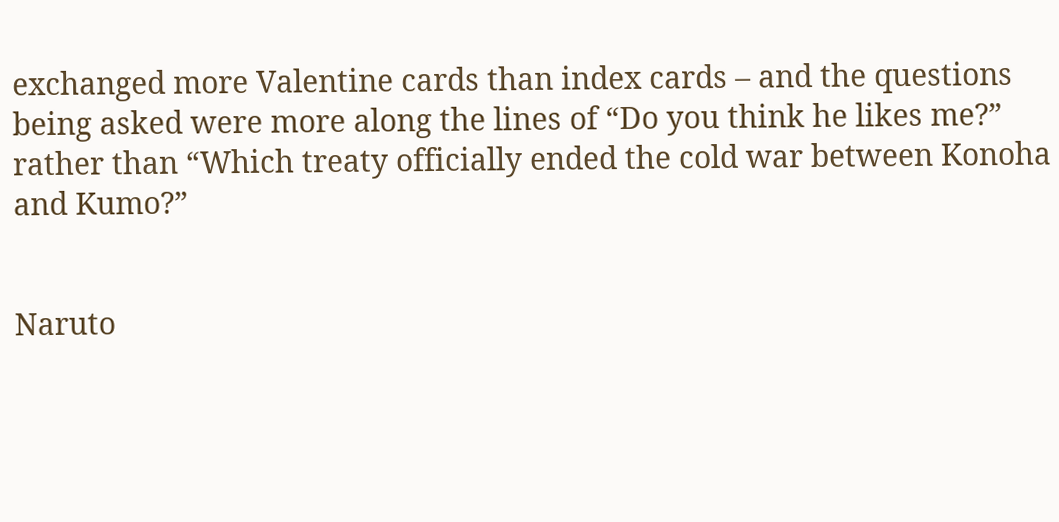exchanged more Valentine cards than index cards – and the questions being asked were more along the lines of “Do you think he likes me?” rather than “Which treaty officially ended the cold war between Konoha and Kumo?”


Naruto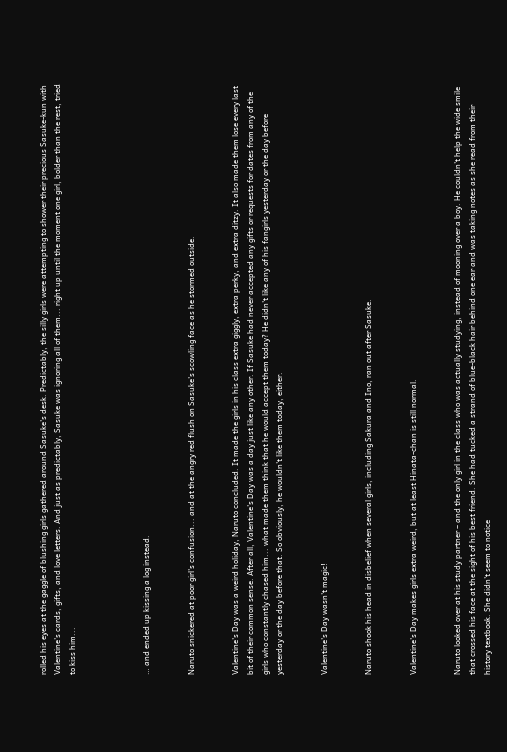rolled his eyes at the gaggle of blushing girls gathered around Sasuke's desk. Predictably, the silly girls were attempting to shower their precious Sasuke-kun with Valentine's cards, gifts, and love letters. And just as predictably, Sasuke was ignoring all of them... right up until the moment one girl, bolder than the rest, tried to kiss him...




… and ended up kissing a log instead.


Naruto snickered at poor girl's confusion... and at the angry red flush on Sasuke's scowling face as he stormed outside.


Valentine's Day was a weird holiday, Naruto concluded. It made the girls in his class extra giggly, extra perky, and extra ditzy. It also made them lose every last bit of their common sense. After all, Valentine's Day was a day just like any other. If Sasuke had never accepted any gifts or requests for dates from any of the girls who constantly chased him... what made them think that he would accept them today? He didn't like any of his fangirls yesterday or the day before yesterday or the day before that. So obviously, he wouldn't like them today, either.


Valentine's Day wasn't magic!


Naruto shook his head in disbelief when several girls, including Sakura and Ino, ran out after Sasuke.


Valentine's Day makes girls extra weird, but at least Hinata-chan is still normal.


Naruto looked over at his study partner – and the only girl in the class who was actually studying, instead of mooning over a boy. He couldn't help the wide smile that crossed his face at the sight of his best friend. She had tucked a strand of blue-black hair behind one ear and was taking notes as she read from their history textbook. She didn't seem to notice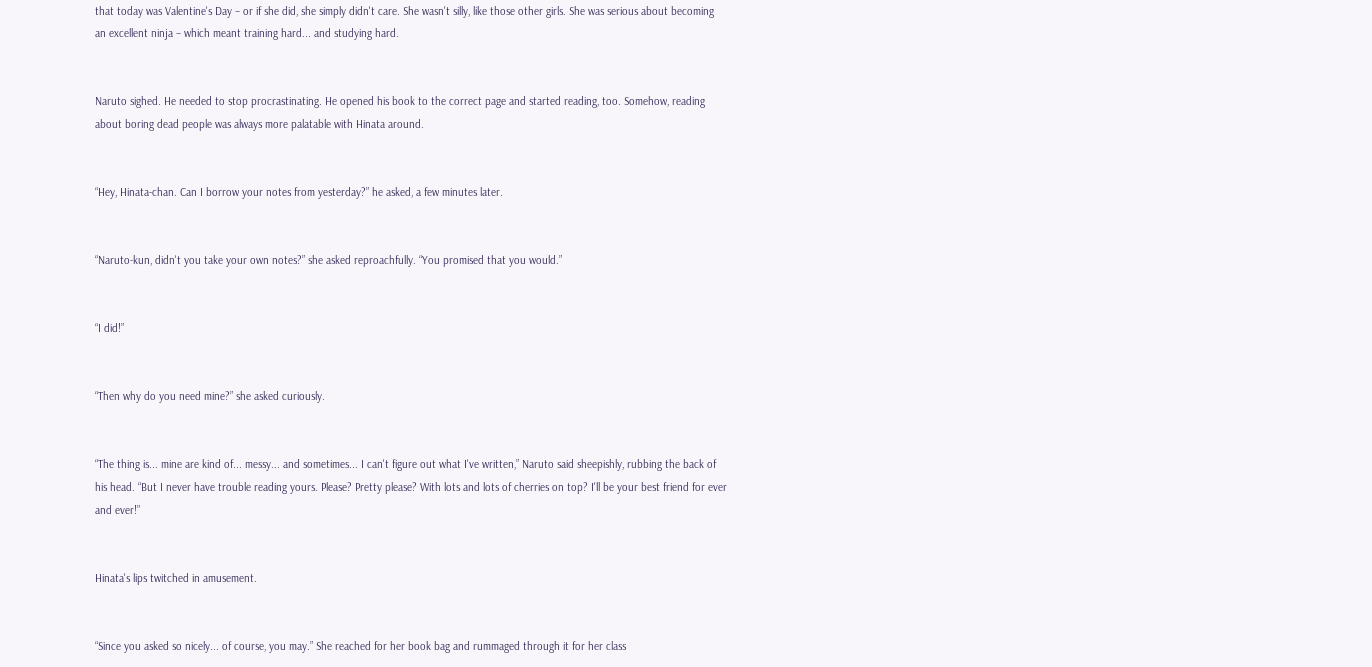that today was Valentine's Day – or if she did, she simply didn't care. She wasn't silly, like those other girls. She was serious about becoming an excellent ninja – which meant training hard... and studying hard.


Naruto sighed. He needed to stop procrastinating. He opened his book to the correct page and started reading, too. Somehow, reading about boring dead people was always more palatable with Hinata around.


“Hey, Hinata-chan. Can I borrow your notes from yesterday?” he asked, a few minutes later.


“Naruto-kun, didn't you take your own notes?” she asked reproachfully. “You promised that you would.”


“I did!”


“Then why do you need mine?” she asked curiously.


“The thing is... mine are kind of... messy... and sometimes... I can't figure out what I've written,” Naruto said sheepishly, rubbing the back of his head. “But I never have trouble reading yours. Please? Pretty please? With lots and lots of cherries on top? I'll be your best friend for ever and ever!”


Hinata's lips twitched in amusement.


“Since you asked so nicely... of course, you may.” She reached for her book bag and rummaged through it for her class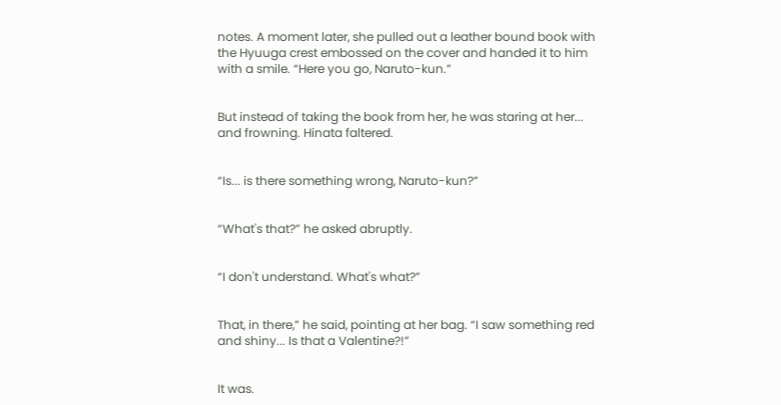notes. A moment later, she pulled out a leather bound book with the Hyuuga crest embossed on the cover and handed it to him with a smile. “Here you go, Naruto-kun.”


But instead of taking the book from her, he was staring at her... and frowning. Hinata faltered.


“Is... is there something wrong, Naruto-kun?”


“What's that?” he asked abruptly.


“I don't understand. What's what?”


That, in there,” he said, pointing at her bag. “I saw something red and shiny... Is that a Valentine?!”


It was.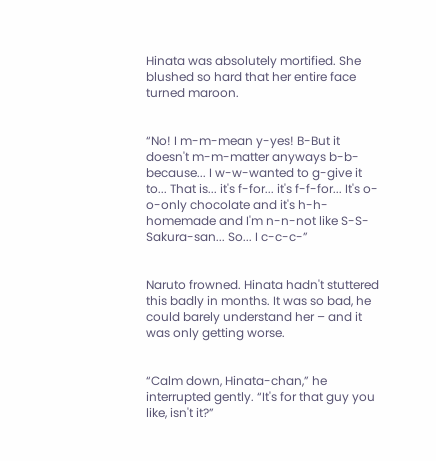Hinata was absolutely mortified. She blushed so hard that her entire face turned maroon.


“No! I m-m-mean y-yes! B-But it doesn't m-m-matter anyways b-b-because... I w-w-wanted to g-give it to... That is... it's f-for... it's f-f-for... It's o-o-only chocolate and it's h-h-homemade and I'm n-n-not like S-S-Sakura-san... So... I c-c-c-”


Naruto frowned. Hinata hadn't stuttered this badly in months. It was so bad, he could barely understand her – and it was only getting worse.


“Calm down, Hinata-chan,” he interrupted gently. “It's for that guy you like, isn't it?”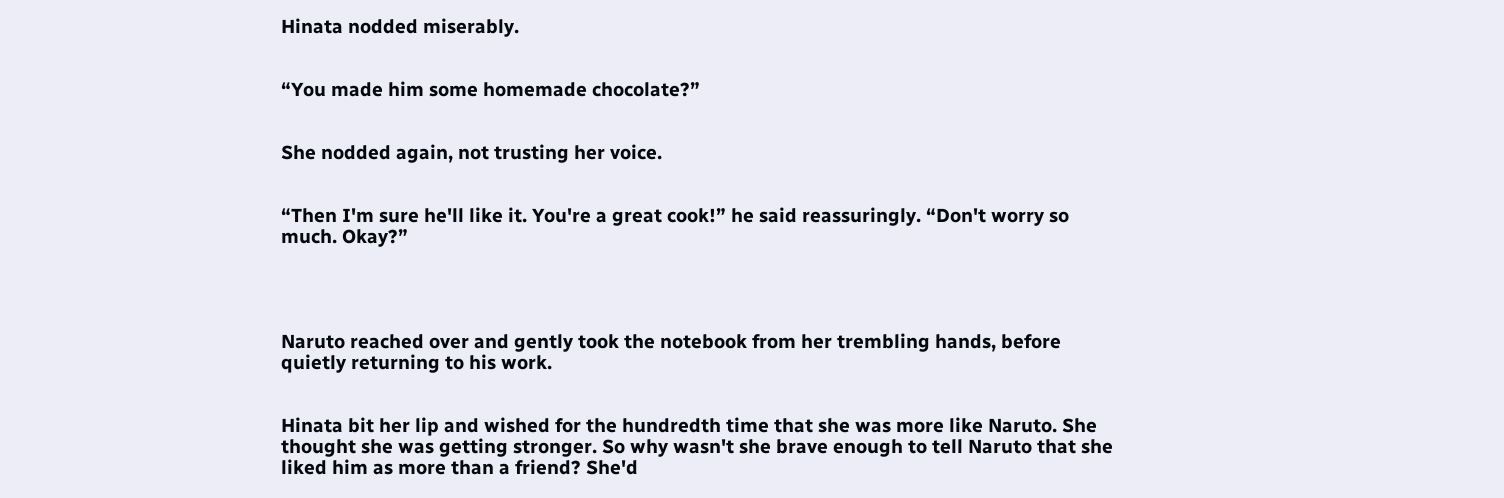Hinata nodded miserably.


“You made him some homemade chocolate?”


She nodded again, not trusting her voice.


“Then I'm sure he'll like it. You're a great cook!” he said reassuringly. “Don't worry so much. Okay?”




Naruto reached over and gently took the notebook from her trembling hands, before quietly returning to his work.


Hinata bit her lip and wished for the hundredth time that she was more like Naruto. She thought she was getting stronger. So why wasn't she brave enough to tell Naruto that she liked him as more than a friend? She'd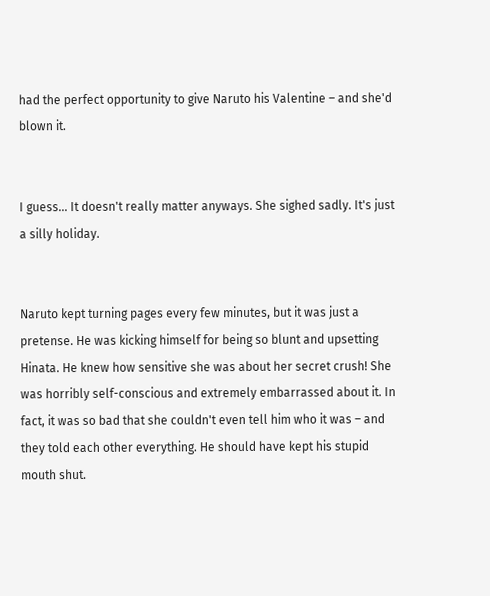had the perfect opportunity to give Naruto his Valentine – and she'd blown it.


I guess... It doesn't really matter anyways. She sighed sadly. It's just a silly holiday.


Naruto kept turning pages every few minutes, but it was just a pretense. He was kicking himself for being so blunt and upsetting Hinata. He knew how sensitive she was about her secret crush! She was horribly self-conscious and extremely embarrassed about it. In fact, it was so bad that she couldn't even tell him who it was – and they told each other everything. He should have kept his stupid mouth shut.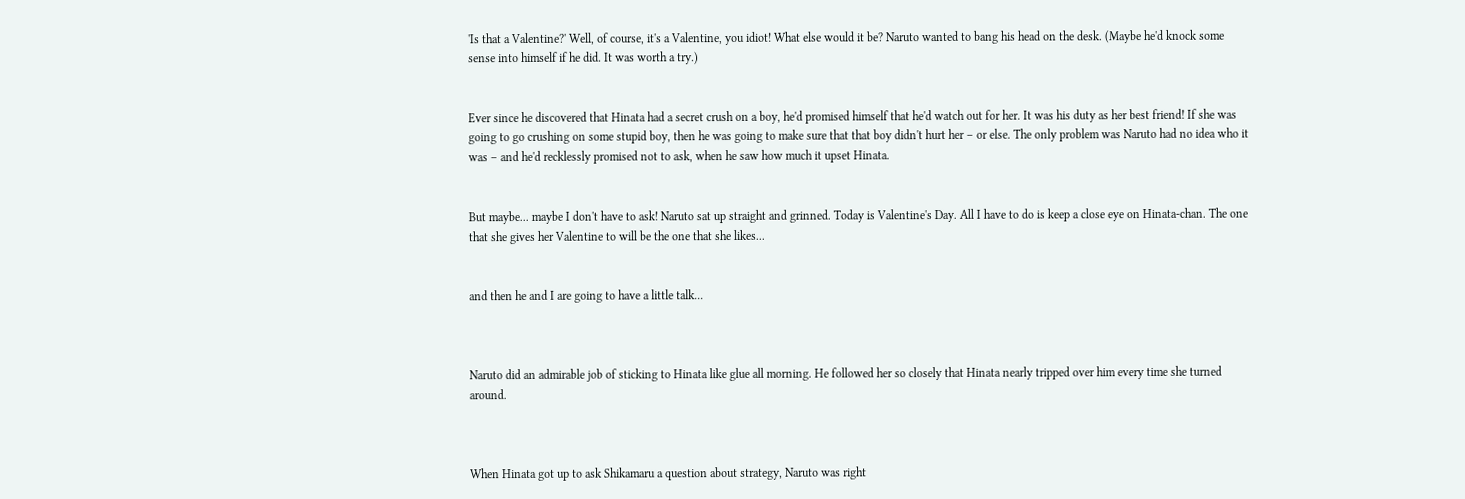'Is that a Valentine?' Well, of course, it's a Valentine, you idiot! What else would it be? Naruto wanted to bang his head on the desk. (Maybe he'd knock some sense into himself if he did. It was worth a try.)


Ever since he discovered that Hinata had a secret crush on a boy, he'd promised himself that he'd watch out for her. It was his duty as her best friend! If she was going to go crushing on some stupid boy, then he was going to make sure that that boy didn't hurt her – or else. The only problem was Naruto had no idea who it was – and he'd recklessly promised not to ask, when he saw how much it upset Hinata.


But maybe... maybe I don't have to ask! Naruto sat up straight and grinned. Today is Valentine's Day. All I have to do is keep a close eye on Hinata-chan. The one that she gives her Valentine to will be the one that she likes...


and then he and I are going to have a little talk...



Naruto did an admirable job of sticking to Hinata like glue all morning. He followed her so closely that Hinata nearly tripped over him every time she turned around.



When Hinata got up to ask Shikamaru a question about strategy, Naruto was right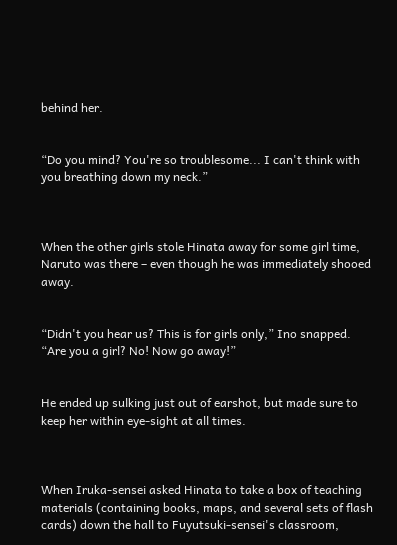behind her.


“Do you mind? You're so troublesome... I can't think with you breathing down my neck.”



When the other girls stole Hinata away for some girl time, Naruto was there – even though he was immediately shooed away.


“Didn't you hear us? This is for girls only,” Ino snapped. “Are you a girl? No! Now go away!”


He ended up sulking just out of earshot, but made sure to keep her within eye-sight at all times.



When Iruka-sensei asked Hinata to take a box of teaching materials (containing books, maps, and several sets of flash cards) down the hall to Fuyutsuki-sensei's classroom,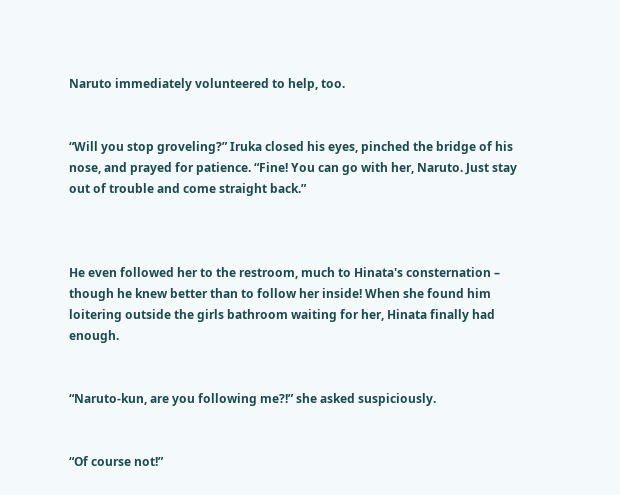Naruto immediately volunteered to help, too.


“Will you stop groveling?” Iruka closed his eyes, pinched the bridge of his nose, and prayed for patience. “Fine! You can go with her, Naruto. Just stay out of trouble and come straight back.”



He even followed her to the restroom, much to Hinata's consternation – though he knew better than to follow her inside! When she found him loitering outside the girls bathroom waiting for her, Hinata finally had enough.


“Naruto-kun, are you following me?!” she asked suspiciously.


“Of course not!”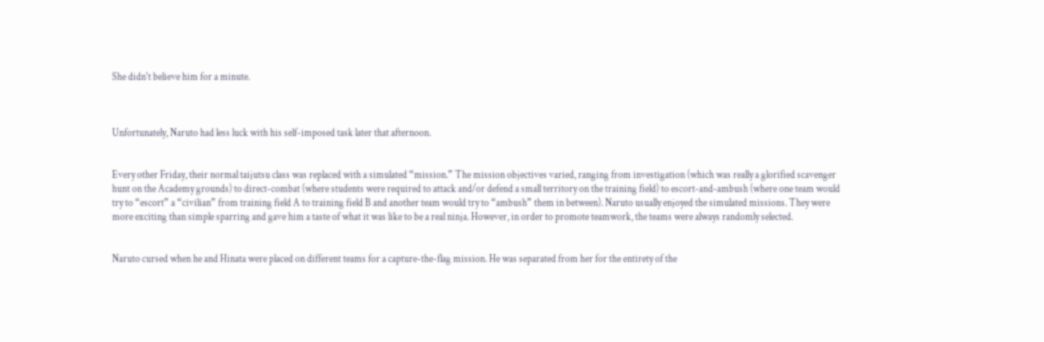She didn't believe him for a minute.



Unfortunately, Naruto had less luck with his self-imposed task later that afternoon.


Every other Friday, their normal taijutsu class was replaced with a simulated “mission.” The mission objectives varied, ranging from investigation (which was really a glorified scavenger hunt on the Academy grounds) to direct-combat (where students were required to attack and/or defend a small territory on the training field) to escort-and-ambush (where one team would try to “escort” a “civilian” from training field A to training field B and another team would try to “ambush” them in between). Naruto usually enjoyed the simulated missions. They were more exciting than simple sparring and gave him a taste of what it was like to be a real ninja. However, in order to promote teamwork, the teams were always randomly selected.


Naruto cursed when he and Hinata were placed on different teams for a capture-the-flag mission. He was separated from her for the entirety of the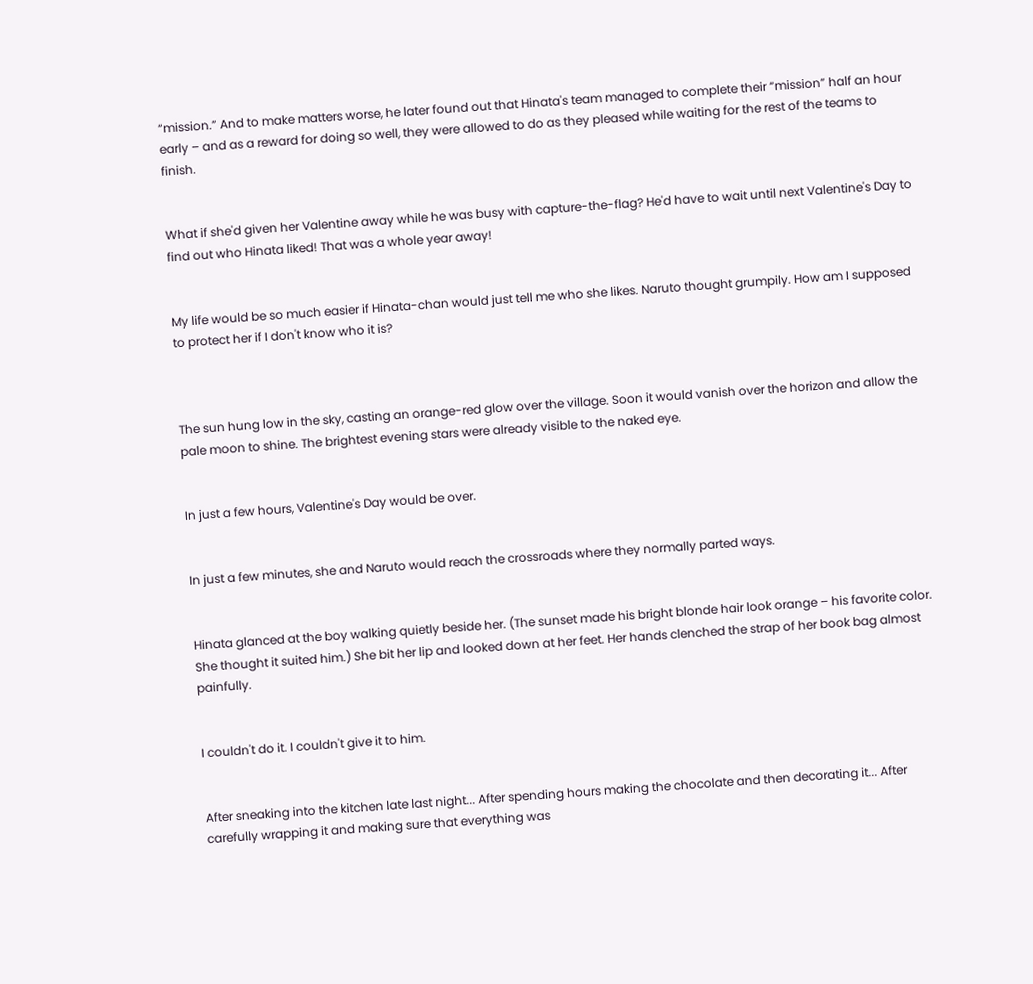“mission.” And to make matters worse, he later found out that Hinata's team managed to complete their “mission” half an hour early – and as a reward for doing so well, they were allowed to do as they pleased while waiting for the rest of the teams to finish.


What if she'd given her Valentine away while he was busy with capture-the-flag? He'd have to wait until next Valentine's Day to find out who Hinata liked! That was a whole year away!


My life would be so much easier if Hinata-chan would just tell me who she likes. Naruto thought grumpily. How am I supposed to protect her if I don't know who it is?



The sun hung low in the sky, casting an orange-red glow over the village. Soon it would vanish over the horizon and allow the pale moon to shine. The brightest evening stars were already visible to the naked eye.


In just a few hours, Valentine's Day would be over.


In just a few minutes, she and Naruto would reach the crossroads where they normally parted ways.


Hinata glanced at the boy walking quietly beside her. (The sunset made his bright blonde hair look orange – his favorite color. She thought it suited him.) She bit her lip and looked down at her feet. Her hands clenched the strap of her book bag almost painfully.


I couldn't do it. I couldn't give it to him.


After sneaking into the kitchen late last night... After spending hours making the chocolate and then decorating it... After carefully wrapping it and making sure that everything was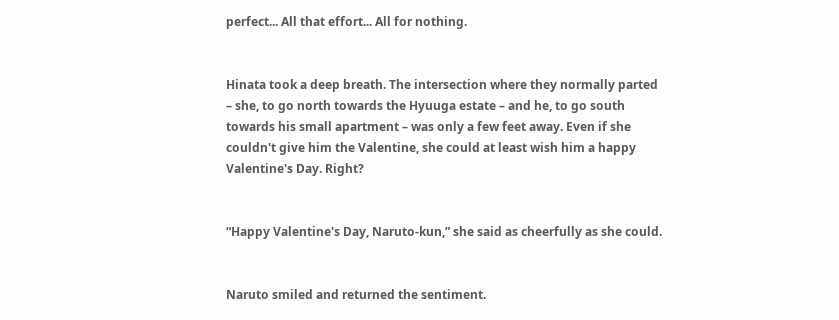perfect... All that effort... All for nothing.


Hinata took a deep breath. The intersection where they normally parted – she, to go north towards the Hyuuga estate – and he, to go south towards his small apartment – was only a few feet away. Even if she couldn't give him the Valentine, she could at least wish him a happy Valentine's Day. Right?


“Happy Valentine's Day, Naruto-kun,” she said as cheerfully as she could.


Naruto smiled and returned the sentiment.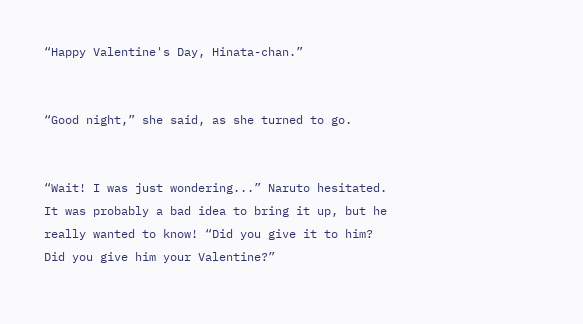“Happy Valentine's Day, Hinata-chan.”


“Good night,” she said, as she turned to go.


“Wait! I was just wondering...” Naruto hesitated. It was probably a bad idea to bring it up, but he really wanted to know! “Did you give it to him? Did you give him your Valentine?”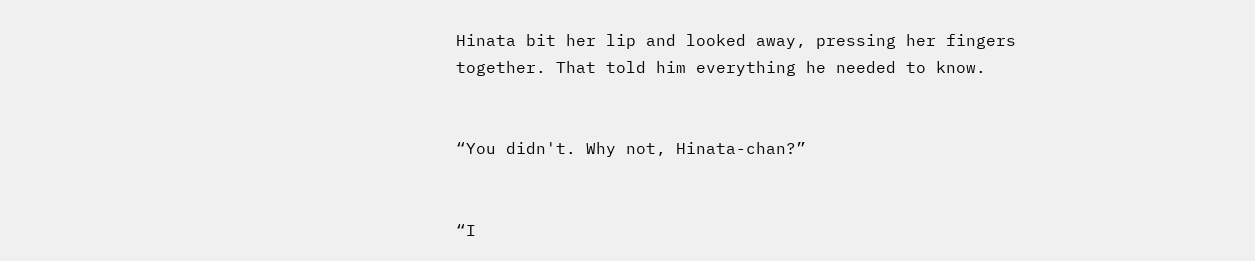Hinata bit her lip and looked away, pressing her fingers together. That told him everything he needed to know.


“You didn't. Why not, Hinata-chan?”


“I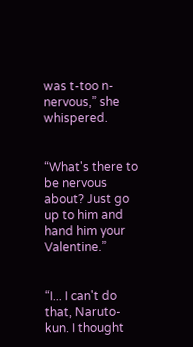was t-too n-nervous,” she whispered.


“What's there to be nervous about? Just go up to him and hand him your Valentine.”


“I... I can't do that, Naruto-kun. I thought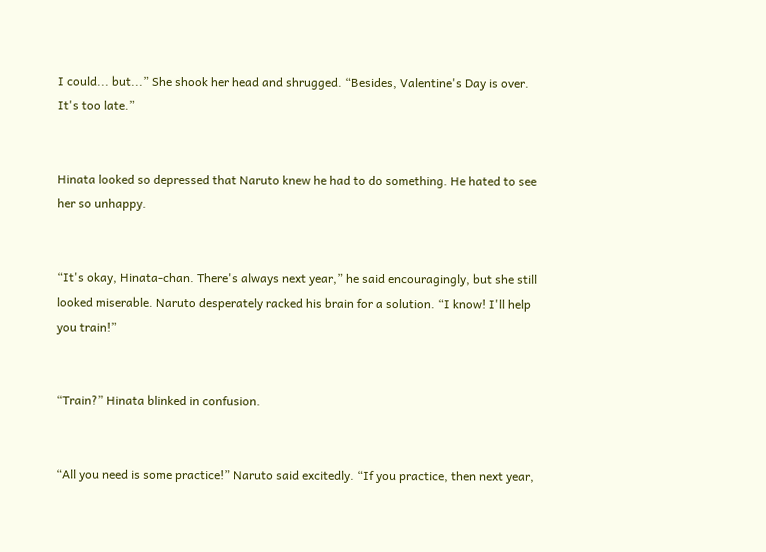I could... but...” She shook her head and shrugged. “Besides, Valentine's Day is over. It's too late.”


Hinata looked so depressed that Naruto knew he had to do something. He hated to see her so unhappy.


“It's okay, Hinata-chan. There's always next year,” he said encouragingly, but she still looked miserable. Naruto desperately racked his brain for a solution. “I know! I'll help you train!”


“Train?” Hinata blinked in confusion.


“All you need is some practice!” Naruto said excitedly. “If you practice, then next year,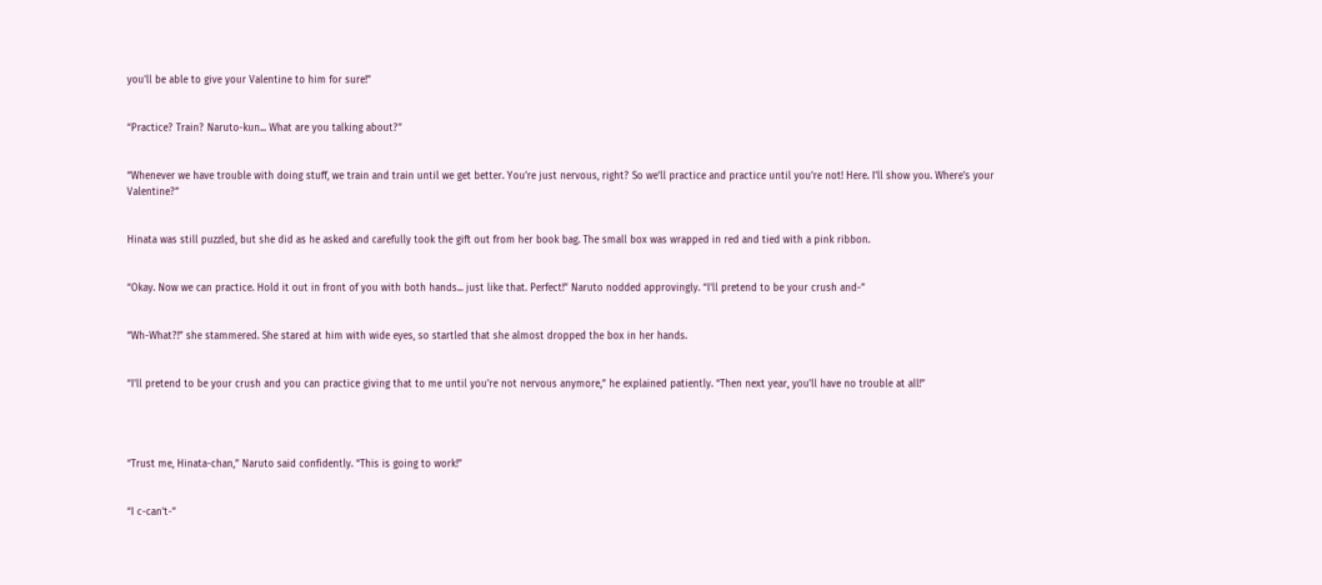you'll be able to give your Valentine to him for sure!”


“Practice? Train? Naruto-kun... What are you talking about?”


“Whenever we have trouble with doing stuff, we train and train until we get better. You're just nervous, right? So we'll practice and practice until you're not! Here. I'll show you. Where's your Valentine?”


Hinata was still puzzled, but she did as he asked and carefully took the gift out from her book bag. The small box was wrapped in red and tied with a pink ribbon.


“Okay. Now we can practice. Hold it out in front of you with both hands... just like that. Perfect!” Naruto nodded approvingly. “I'll pretend to be your crush and-”


“Wh-What?!” she stammered. She stared at him with wide eyes, so startled that she almost dropped the box in her hands.


“I'll pretend to be your crush and you can practice giving that to me until you're not nervous anymore,” he explained patiently. “Then next year, you'll have no trouble at all!”




“Trust me, Hinata-chan,” Naruto said confidently. “This is going to work!”


“I c-can't-”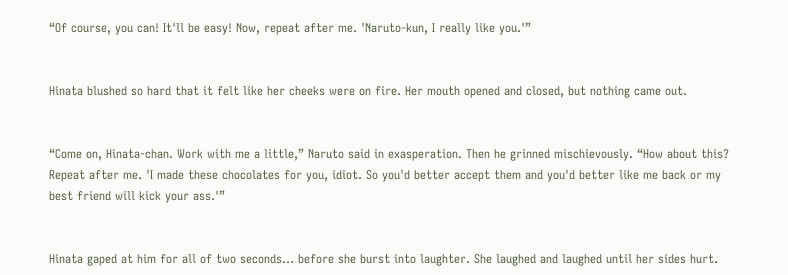“Of course, you can! It'll be easy! Now, repeat after me. 'Naruto-kun, I really like you.'”


Hinata blushed so hard that it felt like her cheeks were on fire. Her mouth opened and closed, but nothing came out.


“Come on, Hinata-chan. Work with me a little,” Naruto said in exasperation. Then he grinned mischievously. “How about this? Repeat after me. 'I made these chocolates for you, idiot. So you'd better accept them and you'd better like me back or my best friend will kick your ass.'”


Hinata gaped at him for all of two seconds... before she burst into laughter. She laughed and laughed until her sides hurt.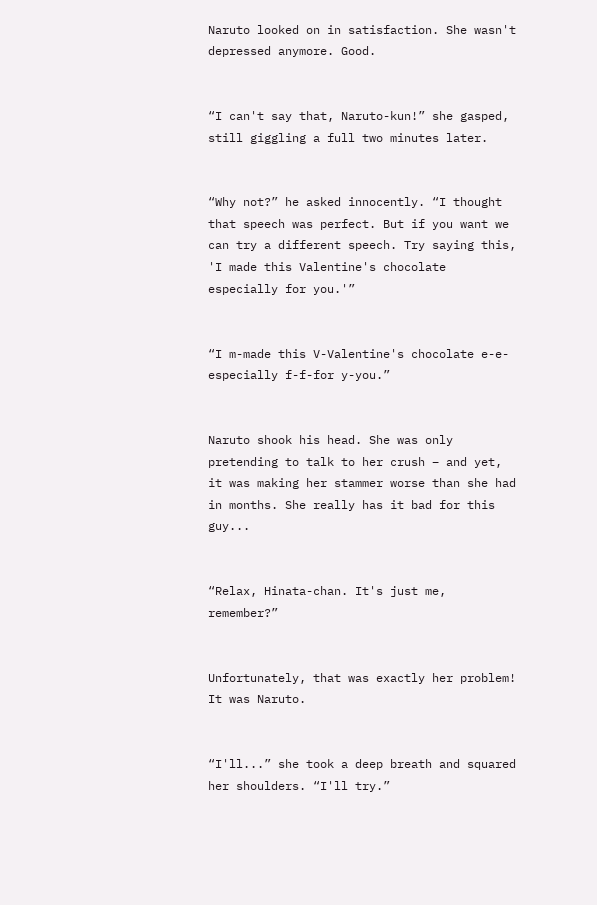Naruto looked on in satisfaction. She wasn't depressed anymore. Good.


“I can't say that, Naruto-kun!” she gasped, still giggling a full two minutes later.


“Why not?” he asked innocently. “I thought that speech was perfect. But if you want we can try a different speech. Try saying this, 'I made this Valentine's chocolate especially for you.'”


“I m-made this V-Valentine's chocolate e-e-especially f-f-for y-you.”


Naruto shook his head. She was only pretending to talk to her crush – and yet, it was making her stammer worse than she had in months. She really has it bad for this guy...


“Relax, Hinata-chan. It's just me, remember?”


Unfortunately, that was exactly her problem! It was Naruto.


“I'll...” she took a deep breath and squared her shoulders. “I'll try.”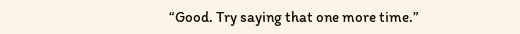“Good. Try saying that one more time.”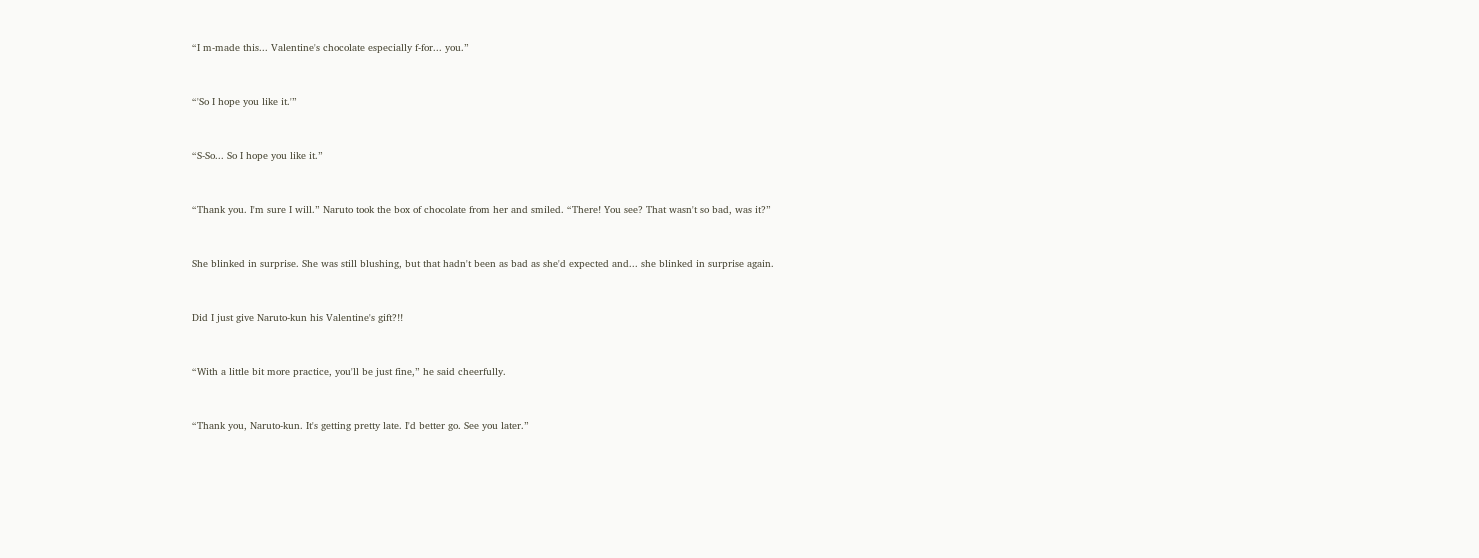“I m-made this... Valentine's chocolate especially f-for... you.”


“'So I hope you like it.'”


“S-So... So I hope you like it.”


“Thank you. I'm sure I will.” Naruto took the box of chocolate from her and smiled. “There! You see? That wasn't so bad, was it?”


She blinked in surprise. She was still blushing, but that hadn't been as bad as she'd expected and... she blinked in surprise again.


Did I just give Naruto-kun his Valentine's gift?!!


“With a little bit more practice, you'll be just fine,” he said cheerfully.


“Thank you, Naruto-kun. It's getting pretty late. I'd better go. See you later.”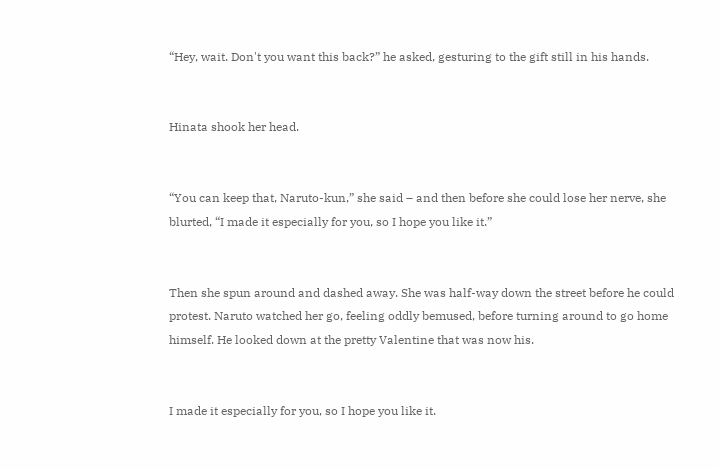“Hey, wait. Don't you want this back?” he asked, gesturing to the gift still in his hands.


Hinata shook her head.


“You can keep that, Naruto-kun,” she said – and then before she could lose her nerve, she blurted, “I made it especially for you, so I hope you like it.”


Then she spun around and dashed away. She was half-way down the street before he could protest. Naruto watched her go, feeling oddly bemused, before turning around to go home himself. He looked down at the pretty Valentine that was now his.


I made it especially for you, so I hope you like it.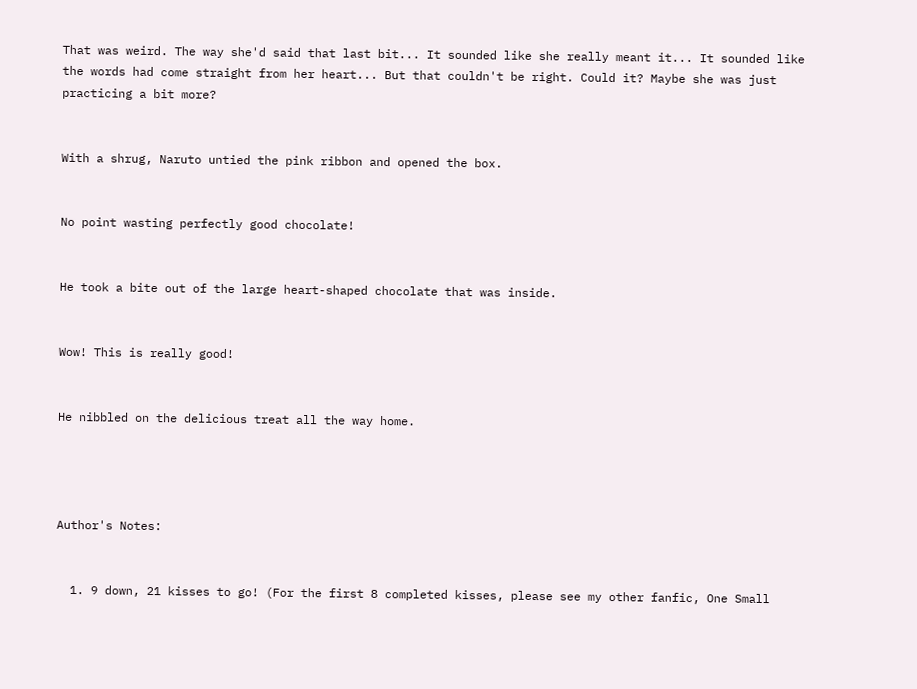That was weird. The way she'd said that last bit... It sounded like she really meant it... It sounded like the words had come straight from her heart... But that couldn't be right. Could it? Maybe she was just practicing a bit more?


With a shrug, Naruto untied the pink ribbon and opened the box.


No point wasting perfectly good chocolate!


He took a bite out of the large heart-shaped chocolate that was inside.


Wow! This is really good!


He nibbled on the delicious treat all the way home.




Author's Notes:


  1. 9 down, 21 kisses to go! (For the first 8 completed kisses, please see my other fanfic, One Small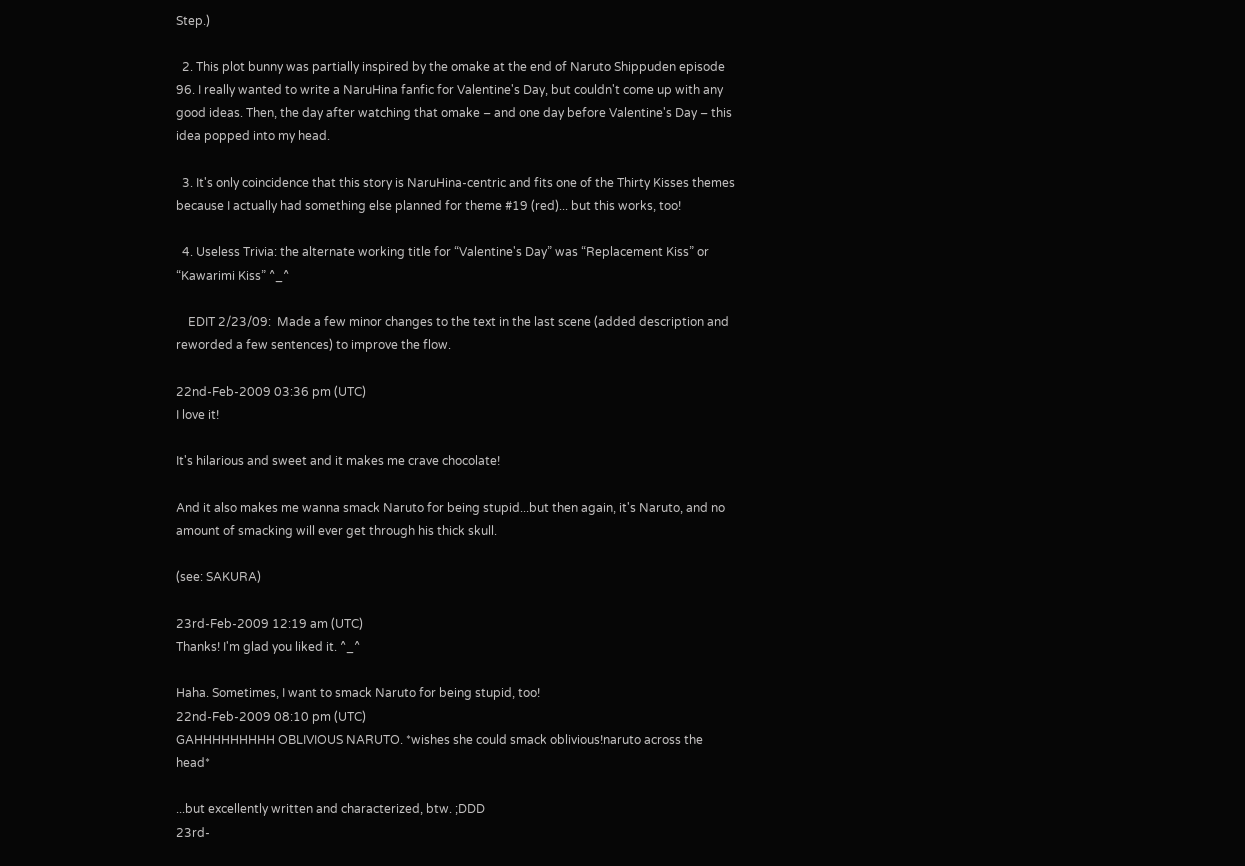Step.)

  2. This plot bunny was partially inspired by the omake at the end of Naruto Shippuden episode 96. I really wanted to write a NaruHina fanfic for Valentine's Day, but couldn't come up with any good ideas. Then, the day after watching that omake – and one day before Valentine's Day – this idea popped into my head.

  3. It's only coincidence that this story is NaruHina-centric and fits one of the Thirty Kisses themes because I actually had something else planned for theme #19 (red)... but this works, too!

  4. Useless Trivia: the alternate working title for “Valentine's Day” was “Replacement Kiss” or “Kawarimi Kiss” ^_^

    EDIT 2/23/09:  Made a few minor changes to the text in the last scene (added description and reworded a few sentences) to improve the flow.

22nd-Feb-2009 03:36 pm (UTC)
I love it!

It's hilarious and sweet and it makes me crave chocolate!

And it also makes me wanna smack Naruto for being stupid...but then again, it's Naruto, and no amount of smacking will ever get through his thick skull.

(see: SAKURA)

23rd-Feb-2009 12:19 am (UTC)
Thanks! I'm glad you liked it. ^_^

Haha. Sometimes, I want to smack Naruto for being stupid, too!
22nd-Feb-2009 08:10 pm (UTC)
GAHHHHHHHHH OBLIVIOUS NARUTO. *wishes she could smack oblivious!naruto across the head*

...but excellently written and characterized, btw. ;DDD
23rd-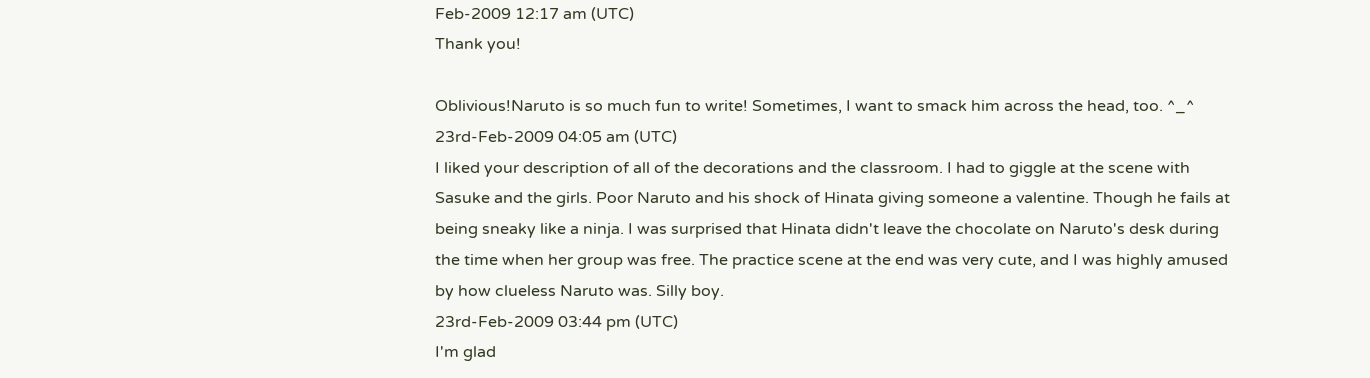Feb-2009 12:17 am (UTC)
Thank you!

Oblivious!Naruto is so much fun to write! Sometimes, I want to smack him across the head, too. ^_^
23rd-Feb-2009 04:05 am (UTC)
I liked your description of all of the decorations and the classroom. I had to giggle at the scene with Sasuke and the girls. Poor Naruto and his shock of Hinata giving someone a valentine. Though he fails at being sneaky like a ninja. I was surprised that Hinata didn't leave the chocolate on Naruto's desk during the time when her group was free. The practice scene at the end was very cute, and I was highly amused by how clueless Naruto was. Silly boy.
23rd-Feb-2009 03:44 pm (UTC)
I'm glad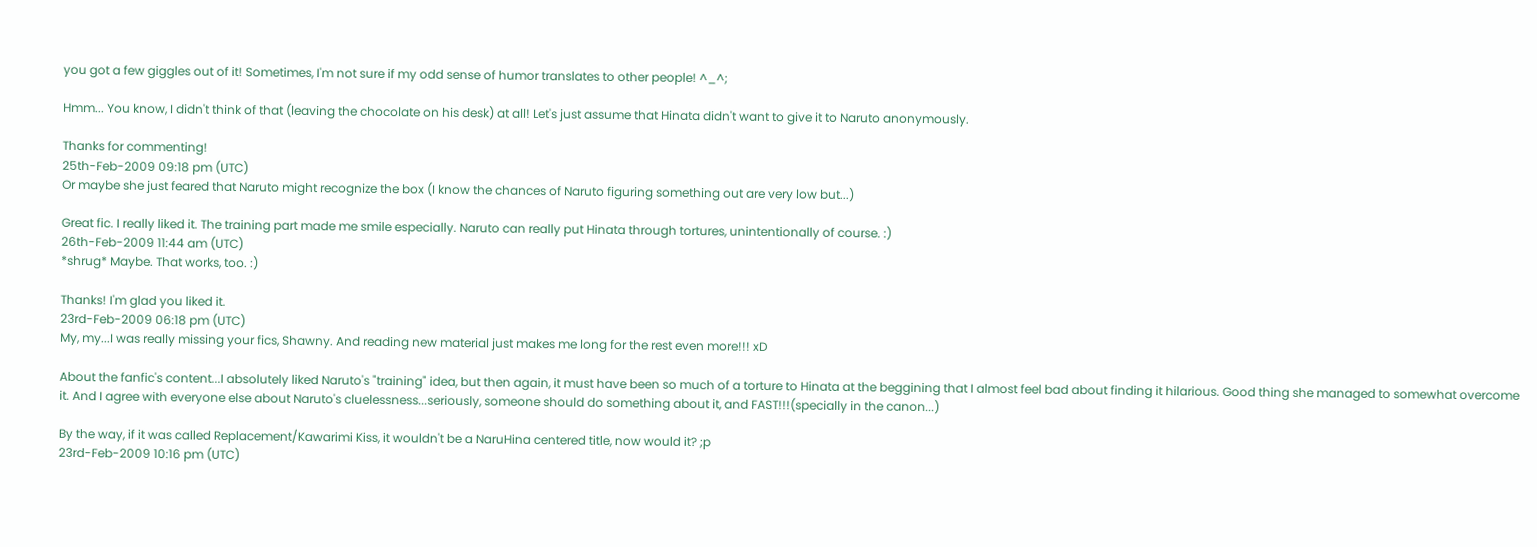you got a few giggles out of it! Sometimes, I'm not sure if my odd sense of humor translates to other people! ^_^;

Hmm... You know, I didn't think of that (leaving the chocolate on his desk) at all! Let's just assume that Hinata didn't want to give it to Naruto anonymously.

Thanks for commenting!
25th-Feb-2009 09:18 pm (UTC)
Or maybe she just feared that Naruto might recognize the box (I know the chances of Naruto figuring something out are very low but...)

Great fic. I really liked it. The training part made me smile especially. Naruto can really put Hinata through tortures, unintentionally of course. :)
26th-Feb-2009 11:44 am (UTC)
*shrug* Maybe. That works, too. :)

Thanks! I'm glad you liked it.
23rd-Feb-2009 06:18 pm (UTC)
My, my...I was really missing your fics, Shawny. And reading new material just makes me long for the rest even more!!! xD

About the fanfic's content...I absolutely liked Naruto's "training" idea, but then again, it must have been so much of a torture to Hinata at the beggining that I almost feel bad about finding it hilarious. Good thing she managed to somewhat overcome it. And I agree with everyone else about Naruto's cluelessness...seriously, someone should do something about it, and FAST!!!(specially in the canon...)

By the way, if it was called Replacement/Kawarimi Kiss, it wouldn't be a NaruHina centered title, now would it? ;p
23rd-Feb-2009 10:16 pm (UTC)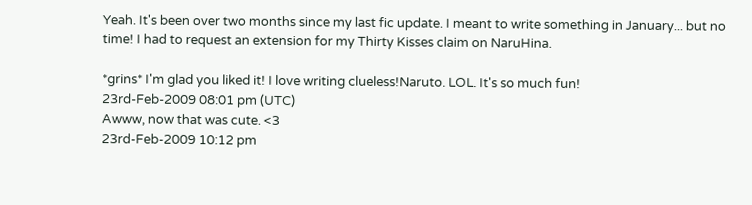Yeah. It's been over two months since my last fic update. I meant to write something in January... but no time! I had to request an extension for my Thirty Kisses claim on NaruHina.

*grins* I'm glad you liked it! I love writing clueless!Naruto. LOL. It's so much fun!
23rd-Feb-2009 08:01 pm (UTC)
Awww, now that was cute. <3
23rd-Feb-2009 10:12 pm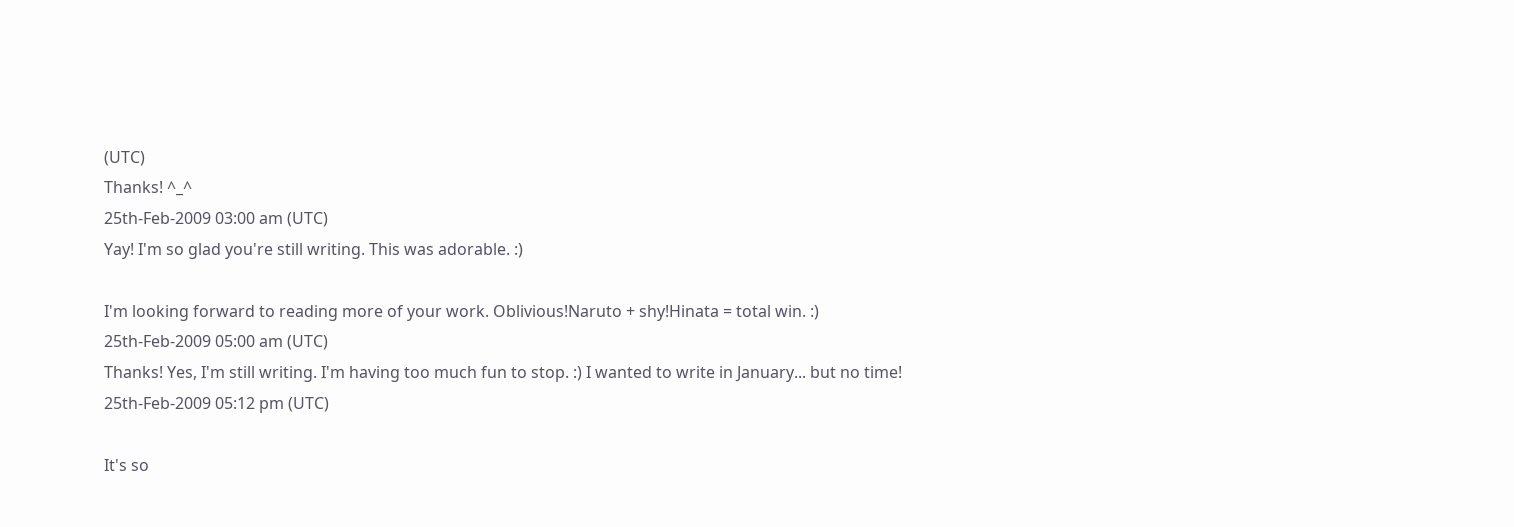(UTC)
Thanks! ^_^
25th-Feb-2009 03:00 am (UTC)
Yay! I'm so glad you're still writing. This was adorable. :)

I'm looking forward to reading more of your work. Oblivious!Naruto + shy!Hinata = total win. :)
25th-Feb-2009 05:00 am (UTC)
Thanks! Yes, I'm still writing. I'm having too much fun to stop. :) I wanted to write in January... but no time!
25th-Feb-2009 05:12 pm (UTC)

It's so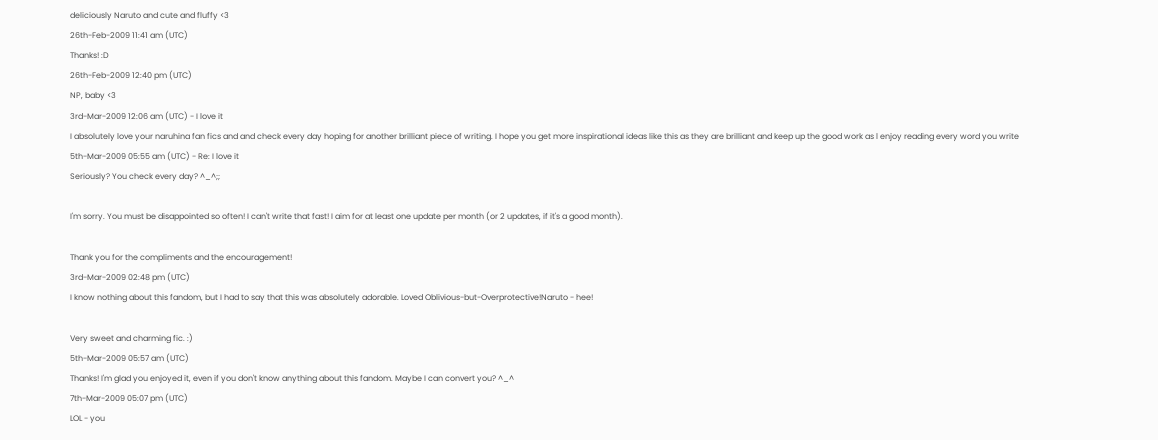deliciously Naruto and cute and fluffy <3
26th-Feb-2009 11:41 am (UTC)
Thanks! :D
26th-Feb-2009 12:40 pm (UTC)
NP, baby <3
3rd-Mar-2009 12:06 am (UTC) - I love it
I absolutely love your naruhina fan fics and and check every day hoping for another brilliant piece of writing. I hope you get more inspirational ideas like this as they are brilliant and keep up the good work as l enjoy reading every word you write
5th-Mar-2009 05:55 am (UTC) - Re: I love it
Seriously? You check every day? ^_^;;

I'm sorry. You must be disappointed so often! I can't write that fast! I aim for at least one update per month (or 2 updates, if it's a good month).

Thank you for the compliments and the encouragement!
3rd-Mar-2009 02:48 pm (UTC)
I know nothing about this fandom, but I had to say that this was absolutely adorable. Loved Oblivious-but-Overprotective!Naruto - hee!

Very sweet and charming fic. :)
5th-Mar-2009 05:57 am (UTC)
Thanks! I'm glad you enjoyed it, even if you don't know anything about this fandom. Maybe I can convert you? ^_^
7th-Mar-2009 05:07 pm (UTC)
LOL - you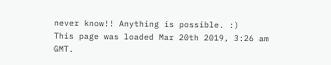never know!! Anything is possible. :)
This page was loaded Mar 20th 2019, 3:26 am GMT.